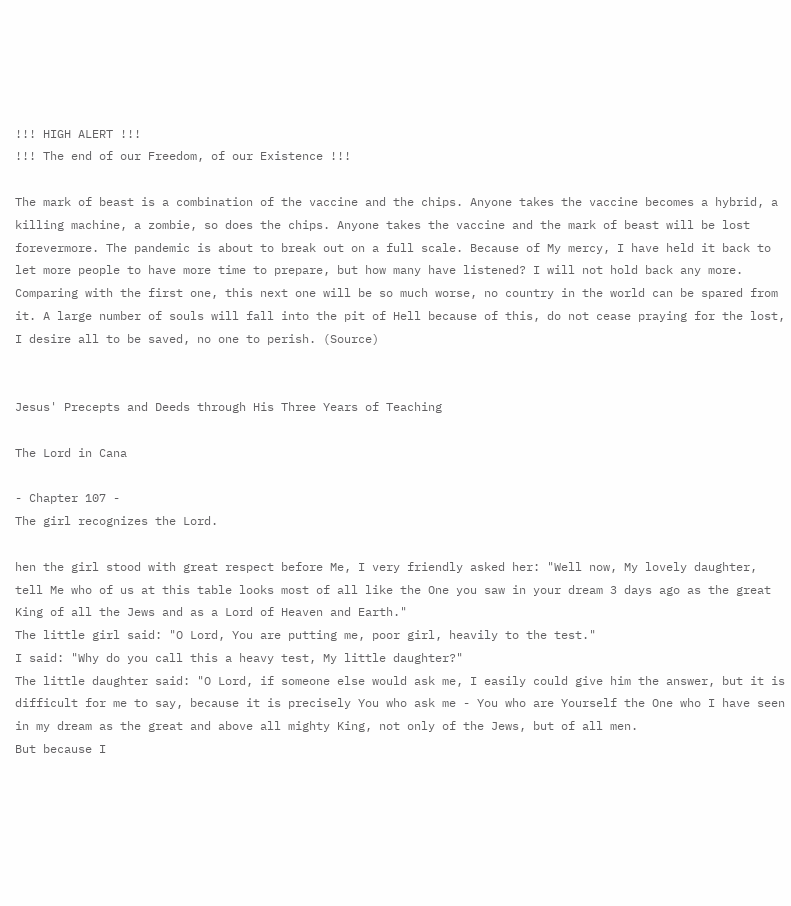!!! HIGH ALERT !!!
!!! The end of our Freedom, of our Existence !!!

The mark of beast is a combination of the vaccine and the chips. Anyone takes the vaccine becomes a hybrid, a killing machine, a zombie, so does the chips. Anyone takes the vaccine and the mark of beast will be lost forevermore. The pandemic is about to break out on a full scale. Because of My mercy, I have held it back to let more people to have more time to prepare, but how many have listened? I will not hold back any more. Comparing with the first one, this next one will be so much worse, no country in the world can be spared from it. A large number of souls will fall into the pit of Hell because of this, do not cease praying for the lost, I desire all to be saved, no one to perish. (Source)


Jesus' Precepts and Deeds through His Three Years of Teaching

The Lord in Cana

- Chapter 107 -
The girl recognizes the Lord.

hen the girl stood with great respect before Me, I very friendly asked her: "Well now, My lovely daughter, tell Me who of us at this table looks most of all like the One you saw in your dream 3 days ago as the great King of all the Jews and as a Lord of Heaven and Earth."
The little girl said: "O Lord, You are putting me, poor girl, heavily to the test."
I said: "Why do you call this a heavy test, My little daughter?"
The little daughter said: "O Lord, if someone else would ask me, I easily could give him the answer, but it is difficult for me to say, because it is precisely You who ask me - You who are Yourself the One who I have seen in my dream as the great and above all mighty King, not only of the Jews, but of all men.
But because I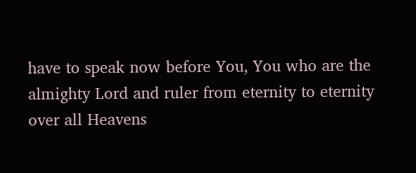have to speak now before You, You who are the almighty Lord and ruler from eternity to eternity over all Heavens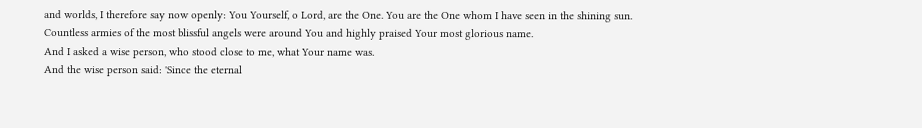and worlds, I therefore say now openly: You Yourself, o Lord, are the One. You are the One whom I have seen in the shining sun. Countless armies of the most blissful angels were around You and highly praised Your most glorious name.
And I asked a wise person, who stood close to me, what Your name was.
And the wise person said: 'Since the eternal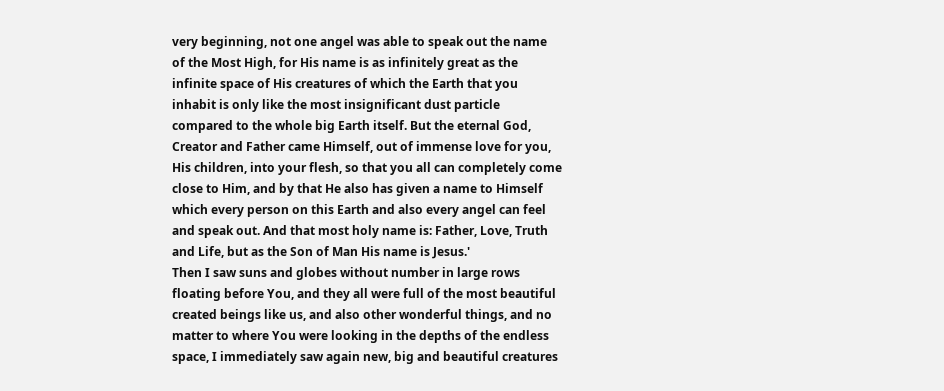very beginning, not one angel was able to speak out the name of the Most High, for His name is as infinitely great as the infinite space of His creatures of which the Earth that you inhabit is only like the most insignificant dust particle compared to the whole big Earth itself. But the eternal God, Creator and Father came Himself, out of immense love for you, His children, into your flesh, so that you all can completely come close to Him, and by that He also has given a name to Himself which every person on this Earth and also every angel can feel and speak out. And that most holy name is: Father, Love, Truth and Life, but as the Son of Man His name is Jesus.'
Then I saw suns and globes without number in large rows floating before You, and they all were full of the most beautiful created beings like us, and also other wonderful things, and no matter to where You were looking in the depths of the endless space, I immediately saw again new, big and beautiful creatures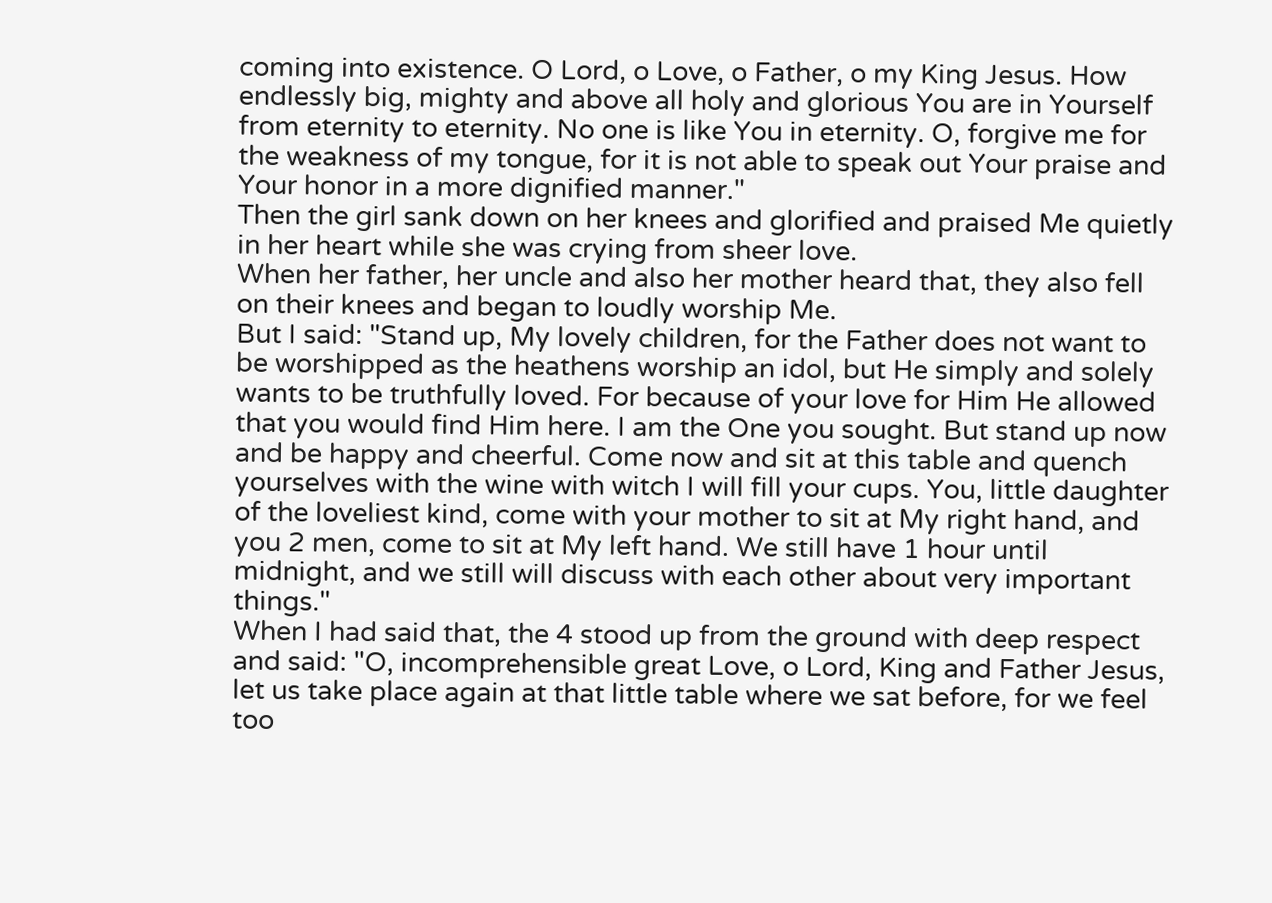coming into existence. O Lord, o Love, o Father, o my King Jesus. How endlessly big, mighty and above all holy and glorious You are in Yourself from eternity to eternity. No one is like You in eternity. O, forgive me for the weakness of my tongue, for it is not able to speak out Your praise and Your honor in a more dignified manner."
Then the girl sank down on her knees and glorified and praised Me quietly in her heart while she was crying from sheer love.
When her father, her uncle and also her mother heard that, they also fell on their knees and began to loudly worship Me.
But I said: "Stand up, My lovely children, for the Father does not want to be worshipped as the heathens worship an idol, but He simply and solely wants to be truthfully loved. For because of your love for Him He allowed that you would find Him here. I am the One you sought. But stand up now and be happy and cheerful. Come now and sit at this table and quench yourselves with the wine with witch I will fill your cups. You, little daughter of the loveliest kind, come with your mother to sit at My right hand, and you 2 men, come to sit at My left hand. We still have 1 hour until midnight, and we still will discuss with each other about very important things."
When I had said that, the 4 stood up from the ground with deep respect and said: "O, incomprehensible great Love, o Lord, King and Father Jesus, let us take place again at that little table where we sat before, for we feel too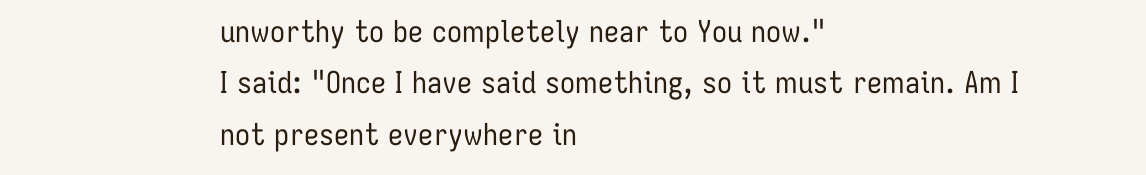unworthy to be completely near to You now."
I said: "Once I have said something, so it must remain. Am I not present everywhere in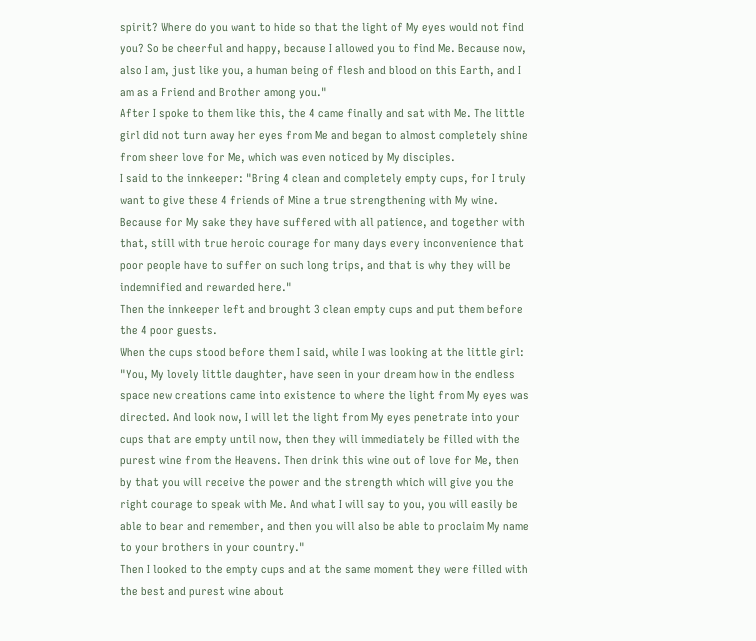spirit? Where do you want to hide so that the light of My eyes would not find you? So be cheerful and happy, because I allowed you to find Me. Because now, also I am, just like you, a human being of flesh and blood on this Earth, and I am as a Friend and Brother among you."
After I spoke to them like this, the 4 came finally and sat with Me. The little girl did not turn away her eyes from Me and began to almost completely shine from sheer love for Me, which was even noticed by My disciples.
I said to the innkeeper: "Bring 4 clean and completely empty cups, for I truly want to give these 4 friends of Mine a true strengthening with My wine. Because for My sake they have suffered with all patience, and together with that, still with true heroic courage for many days every inconvenience that poor people have to suffer on such long trips, and that is why they will be indemnified and rewarded here."
Then the innkeeper left and brought 3 clean empty cups and put them before the 4 poor guests.
When the cups stood before them I said, while I was looking at the little girl: "You, My lovely little daughter, have seen in your dream how in the endless space new creations came into existence to where the light from My eyes was directed. And look now, I will let the light from My eyes penetrate into your cups that are empty until now, then they will immediately be filled with the purest wine from the Heavens. Then drink this wine out of love for Me, then by that you will receive the power and the strength which will give you the right courage to speak with Me. And what I will say to you, you will easily be able to bear and remember, and then you will also be able to proclaim My name to your brothers in your country."
Then I looked to the empty cups and at the same moment they were filled with the best and purest wine about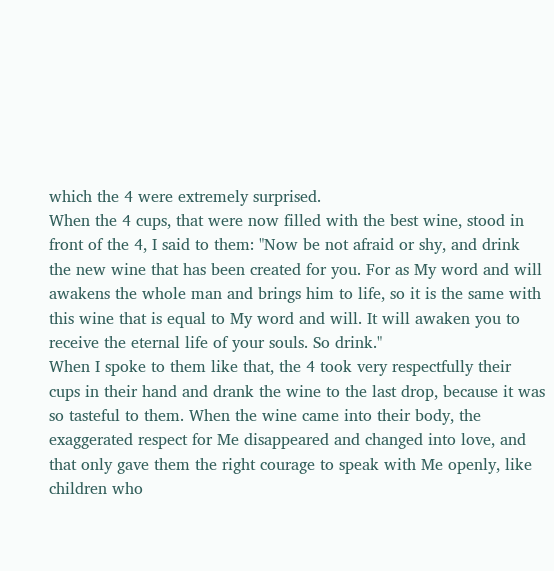which the 4 were extremely surprised.
When the 4 cups, that were now filled with the best wine, stood in front of the 4, I said to them: "Now be not afraid or shy, and drink the new wine that has been created for you. For as My word and will awakens the whole man and brings him to life, so it is the same with this wine that is equal to My word and will. It will awaken you to receive the eternal life of your souls. So drink."
When I spoke to them like that, the 4 took very respectfully their cups in their hand and drank the wine to the last drop, because it was so tasteful to them. When the wine came into their body, the exaggerated respect for Me disappeared and changed into love, and that only gave them the right courage to speak with Me openly, like children who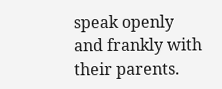speak openly and frankly with their parents.